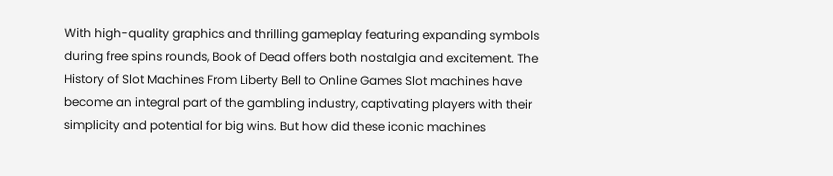With high-quality graphics and thrilling gameplay featuring expanding symbols during free spins rounds, Book of Dead offers both nostalgia and excitement. The History of Slot Machines From Liberty Bell to Online Games Slot machines have become an integral part of the gambling industry, captivating players with their simplicity and potential for big wins. But how did these iconic machines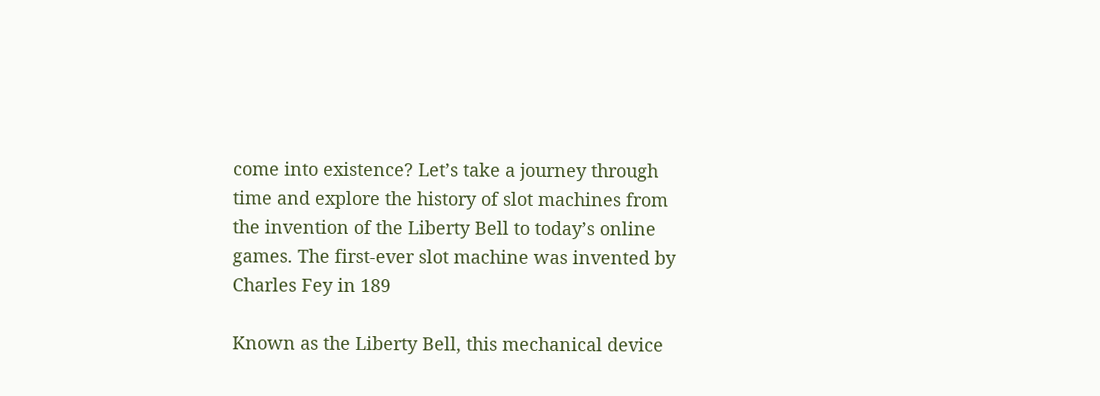come into existence? Let’s take a journey through time and explore the history of slot machines from the invention of the Liberty Bell to today’s online games. The first-ever slot machine was invented by Charles Fey in 189

Known as the Liberty Bell, this mechanical device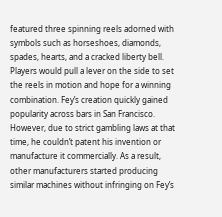featured three spinning reels adorned with symbols such as horseshoes, diamonds, spades, hearts, and a cracked liberty bell. Players would pull a lever on the side to set the reels in motion and hope for a winning combination. Fey’s creation quickly gained popularity across bars in San Francisco. However, due to strict gambling laws at that time, he couldn’t patent his invention or manufacture it commercially. As a result, other manufacturers started producing similar machines without infringing on Fey’s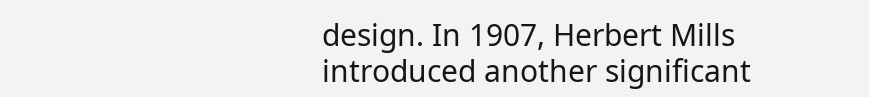design. In 1907, Herbert Mills introduced another significant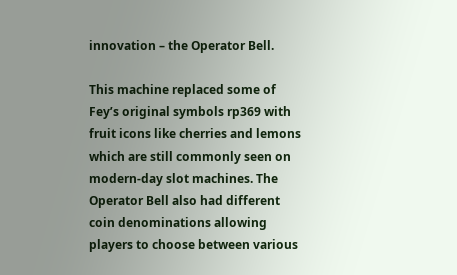innovation – the Operator Bell.

This machine replaced some of Fey’s original symbols rp369 with fruit icons like cherries and lemons which are still commonly seen on modern-day slot machines. The Operator Bell also had different coin denominations allowing players to choose between various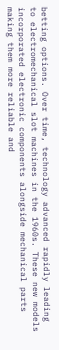betting options. Over time, technology advanced rapidly leading to electromechanical slot machines in the 1960s. These new models incorporated electronic components alongside mechanical parts making them more reliable and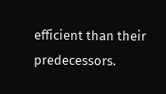efficient than their predecessors.